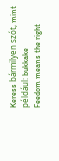Keress bármilyen szót, mint például: bukkake
Feedom means the right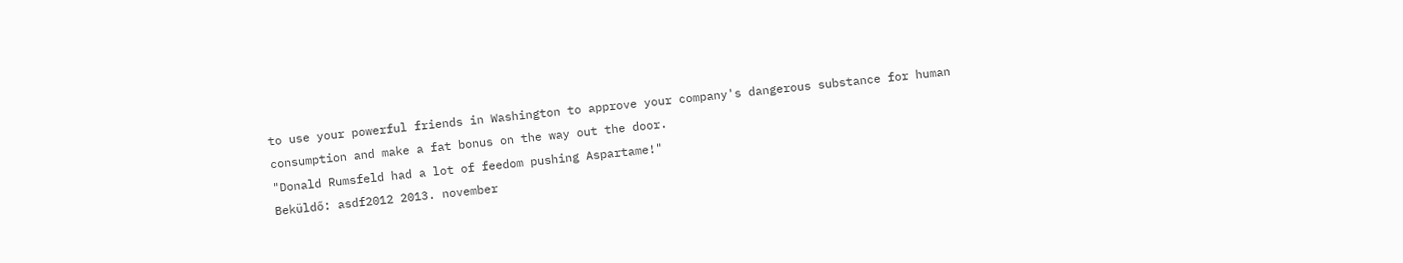to use your powerful friends in Washington to approve your company's dangerous substance for human
consumption and make a fat bonus on the way out the door.
"Donald Rumsfeld had a lot of feedom pushing Aspartame!"
Beküldő: asdf2012 2013. november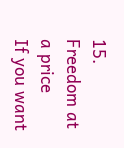15.
Freedom at a price
If you want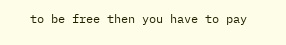to be free then you have to pay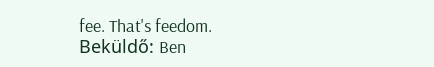fee. That's feedom.
Beküldő: Ben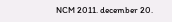NCM 2011. december 20.